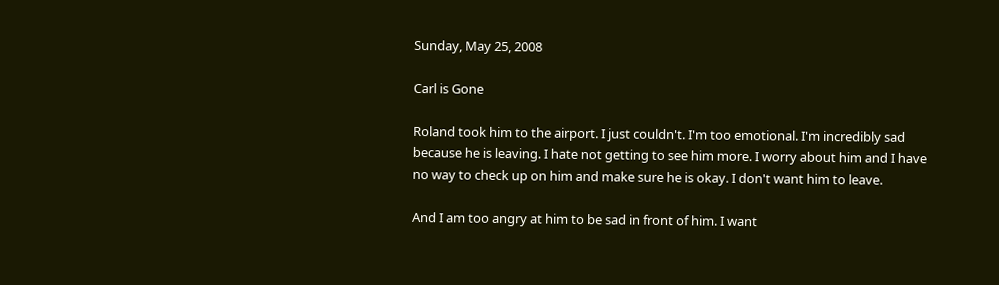Sunday, May 25, 2008

Carl is Gone

Roland took him to the airport. I just couldn't. I'm too emotional. I'm incredibly sad because he is leaving. I hate not getting to see him more. I worry about him and I have no way to check up on him and make sure he is okay. I don't want him to leave.

And I am too angry at him to be sad in front of him. I want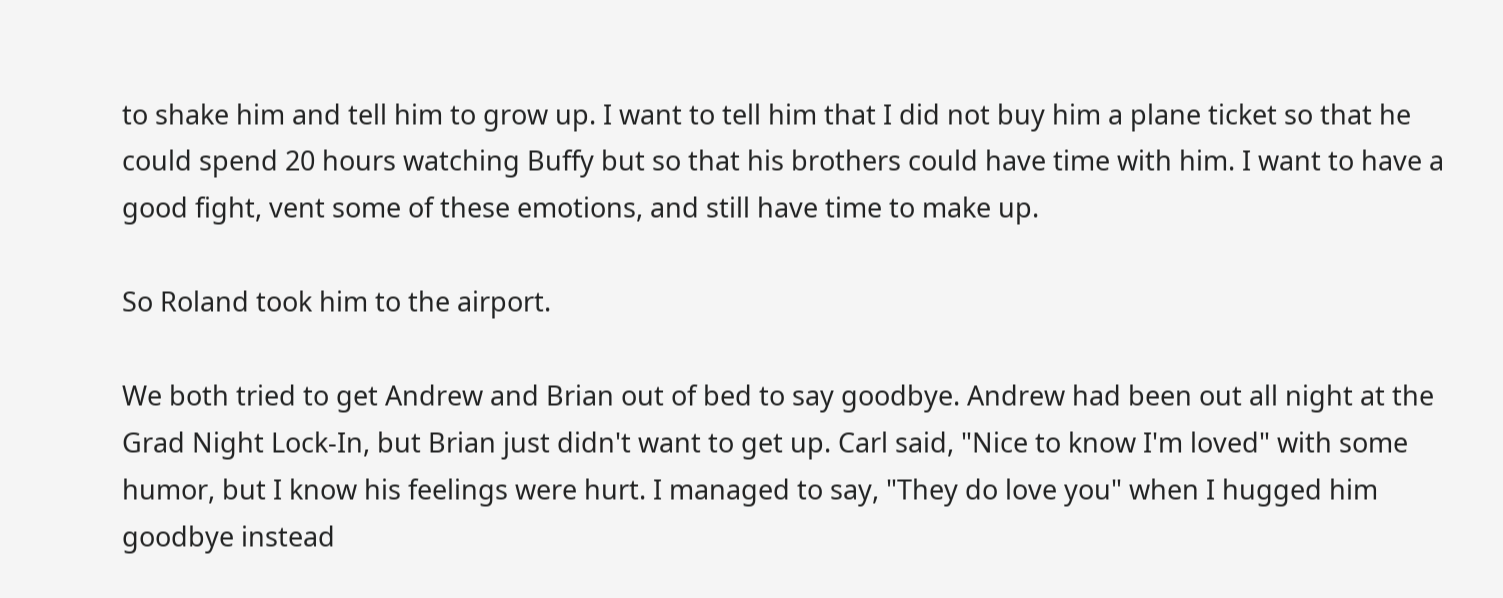to shake him and tell him to grow up. I want to tell him that I did not buy him a plane ticket so that he could spend 20 hours watching Buffy but so that his brothers could have time with him. I want to have a good fight, vent some of these emotions, and still have time to make up.

So Roland took him to the airport.

We both tried to get Andrew and Brian out of bed to say goodbye. Andrew had been out all night at the Grad Night Lock-In, but Brian just didn't want to get up. Carl said, "Nice to know I'm loved" with some humor, but I know his feelings were hurt. I managed to say, "They do love you" when I hugged him goodbye instead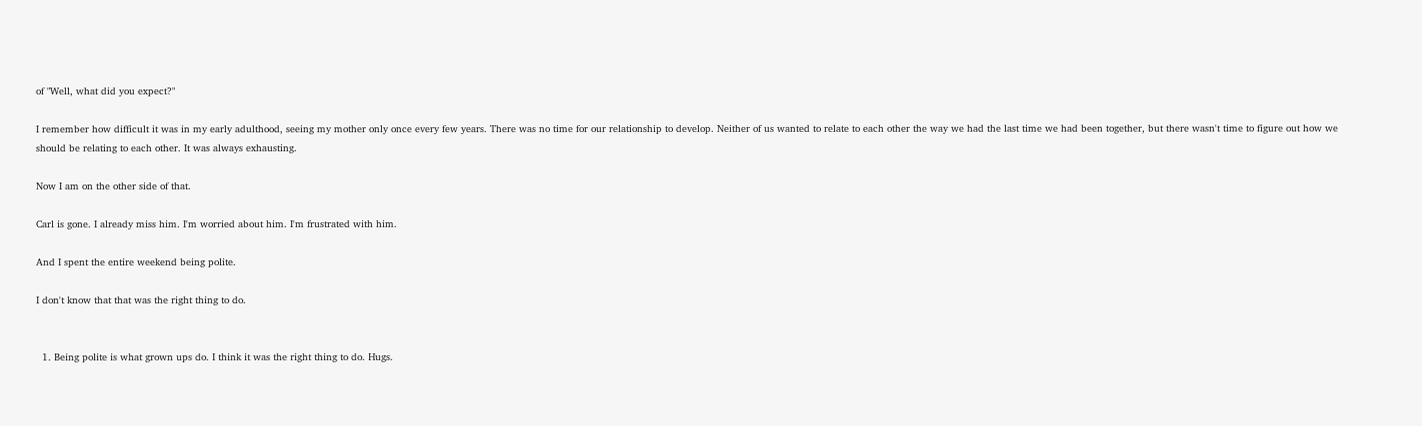of "Well, what did you expect?"

I remember how difficult it was in my early adulthood, seeing my mother only once every few years. There was no time for our relationship to develop. Neither of us wanted to relate to each other the way we had the last time we had been together, but there wasn't time to figure out how we should be relating to each other. It was always exhausting.

Now I am on the other side of that.

Carl is gone. I already miss him. I'm worried about him. I'm frustrated with him.

And I spent the entire weekend being polite.

I don't know that that was the right thing to do.


  1. Being polite is what grown ups do. I think it was the right thing to do. Hugs.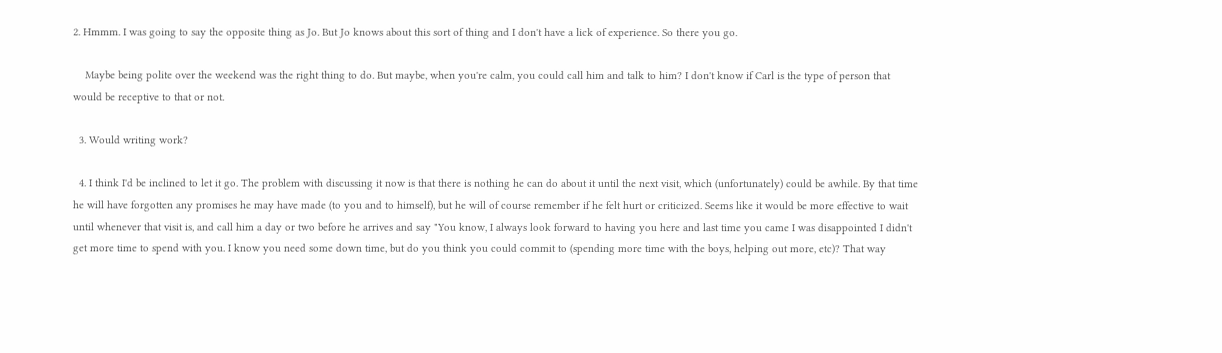2. Hmmm. I was going to say the opposite thing as Jo. But Jo knows about this sort of thing and I don't have a lick of experience. So there you go.

    Maybe being polite over the weekend was the right thing to do. But maybe, when you're calm, you could call him and talk to him? I don't know if Carl is the type of person that would be receptive to that or not.

  3. Would writing work?

  4. I think I'd be inclined to let it go. The problem with discussing it now is that there is nothing he can do about it until the next visit, which (unfortunately) could be awhile. By that time he will have forgotten any promises he may have made (to you and to himself), but he will of course remember if he felt hurt or criticized. Seems like it would be more effective to wait until whenever that visit is, and call him a day or two before he arrives and say "You know, I always look forward to having you here and last time you came I was disappointed I didn't get more time to spend with you. I know you need some down time, but do you think you could commit to (spending more time with the boys, helping out more, etc)? That way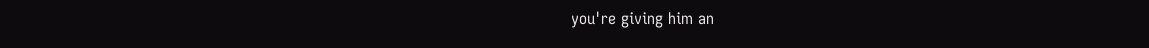you're giving him an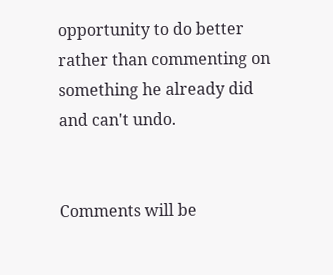opportunity to do better rather than commenting on something he already did and can't undo.


Comments will be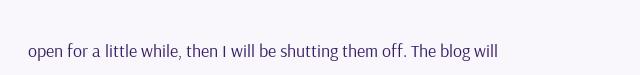open for a little while, then I will be shutting them off. The blog will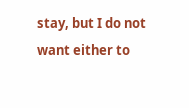stay, but I do not want either to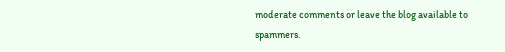moderate comments or leave the blog available to spammers.